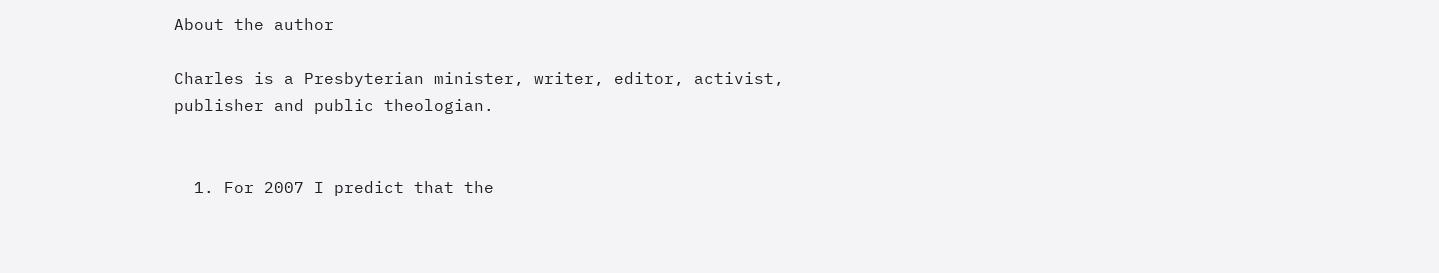About the author

Charles is a Presbyterian minister, writer, editor, activist, publisher and public theologian.


  1. For 2007 I predict that the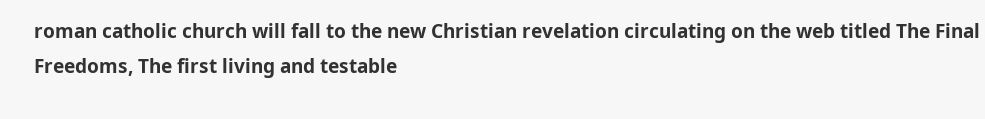roman catholic church will fall to the new Christian revelation circulating on the web titled The Final Freedoms, The first living and testable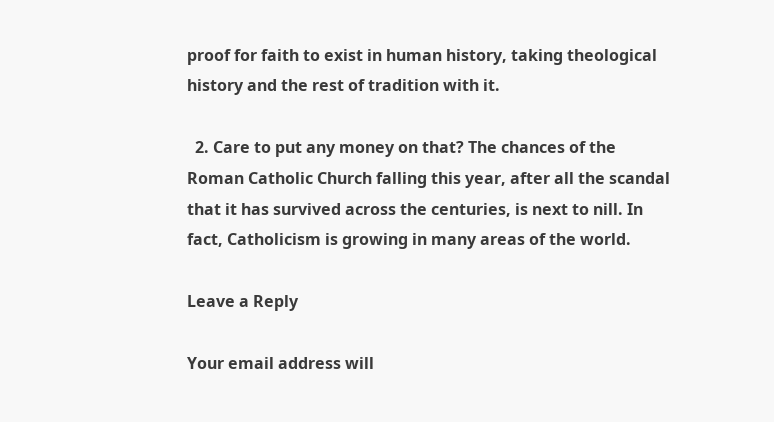proof for faith to exist in human history, taking theological history and the rest of tradition with it.

  2. Care to put any money on that? The chances of the Roman Catholic Church falling this year, after all the scandal that it has survived across the centuries, is next to nill. In fact, Catholicism is growing in many areas of the world.

Leave a Reply

Your email address will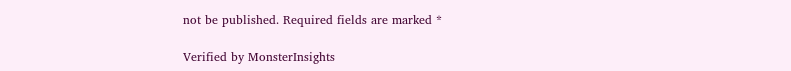not be published. Required fields are marked *

Verified by MonsterInsights